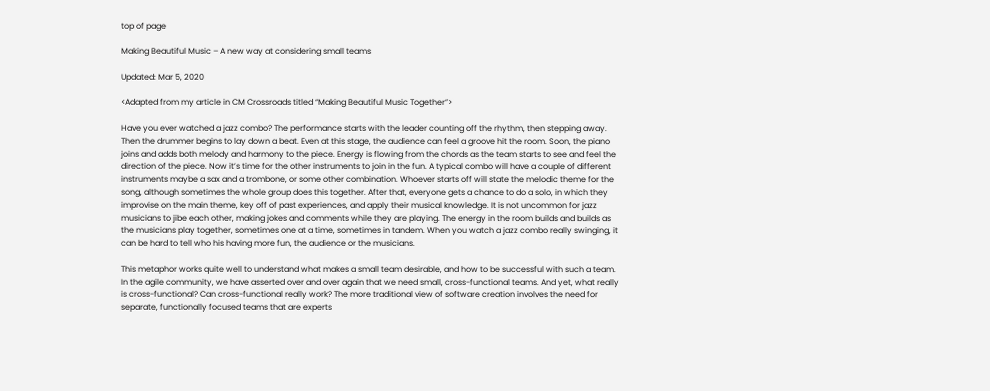top of page

Making Beautiful Music – A new way at considering small teams

Updated: Mar 5, 2020

<Adapted from my article in CM Crossroads titled “Making Beautiful Music Together”>

Have you ever watched a jazz combo? The performance starts with the leader counting off the rhythm, then stepping away. Then the drummer begins to lay down a beat. Even at this stage, the audience can feel a groove hit the room. Soon, the piano joins and adds both melody and harmony to the piece. Energy is flowing from the chords as the team starts to see and feel the direction of the piece. Now it’s time for the other instruments to join in the fun. A typical combo will have a couple of different instruments maybe a sax and a trombone, or some other combination. Whoever starts off will state the melodic theme for the song, although sometimes the whole group does this together. After that, everyone gets a chance to do a solo, in which they improvise on the main theme, key off of past experiences, and apply their musical knowledge. It is not uncommon for jazz musicians to jibe each other, making jokes and comments while they are playing. The energy in the room builds and builds as the musicians play together, sometimes one at a time, sometimes in tandem. When you watch a jazz combo really swinging, it can be hard to tell who his having more fun, the audience or the musicians.

This metaphor works quite well to understand what makes a small team desirable, and how to be successful with such a team.   In the agile community, we have asserted over and over again that we need small, cross-functional teams. And yet, what really is cross-functional? Can cross-functional really work? The more traditional view of software creation involves the need for separate, functionally focused teams that are experts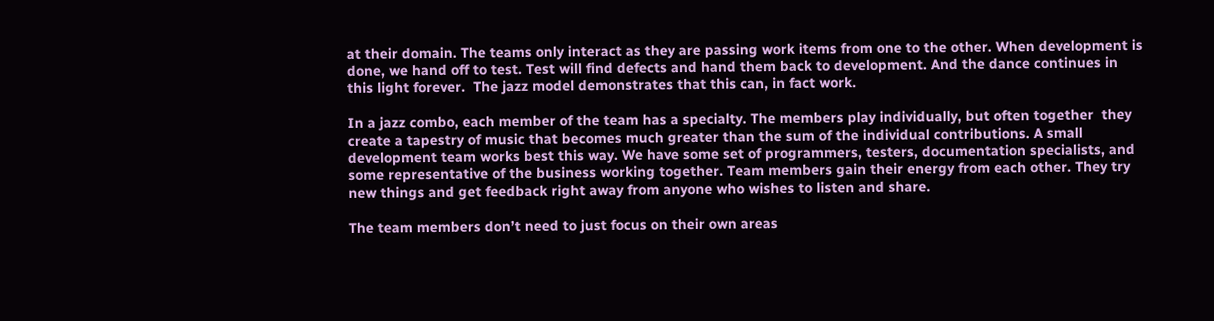at their domain. The teams only interact as they are passing work items from one to the other. When development is done, we hand off to test. Test will find defects and hand them back to development. And the dance continues in this light forever.  The jazz model demonstrates that this can, in fact work.

In a jazz combo, each member of the team has a specialty. The members play individually, but often together  they create a tapestry of music that becomes much greater than the sum of the individual contributions. A small development team works best this way. We have some set of programmers, testers, documentation specialists, and some representative of the business working together. Team members gain their energy from each other. They try new things and get feedback right away from anyone who wishes to listen and share.

The team members don’t need to just focus on their own areas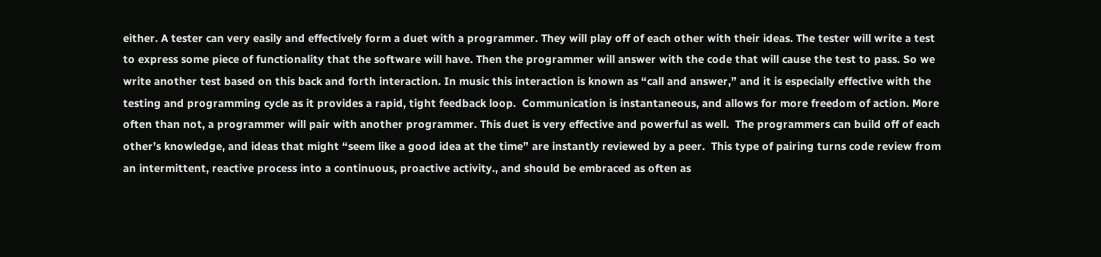either. A tester can very easily and effectively form a duet with a programmer. They will play off of each other with their ideas. The tester will write a test to express some piece of functionality that the software will have. Then the programmer will answer with the code that will cause the test to pass. So we write another test based on this back and forth interaction. In music this interaction is known as “call and answer,” and it is especially effective with the testing and programming cycle as it provides a rapid, tight feedback loop.  Communication is instantaneous, and allows for more freedom of action. More often than not, a programmer will pair with another programmer. This duet is very effective and powerful as well.  The programmers can build off of each other’s knowledge, and ideas that might “seem like a good idea at the time” are instantly reviewed by a peer.  This type of pairing turns code review from an intermittent, reactive process into a continuous, proactive activity., and should be embraced as often as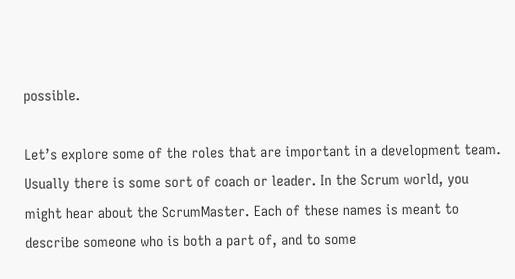possible.

Let’s explore some of the roles that are important in a development team. Usually there is some sort of coach or leader. In the Scrum world, you might hear about the ScrumMaster. Each of these names is meant to describe someone who is both a part of, and to some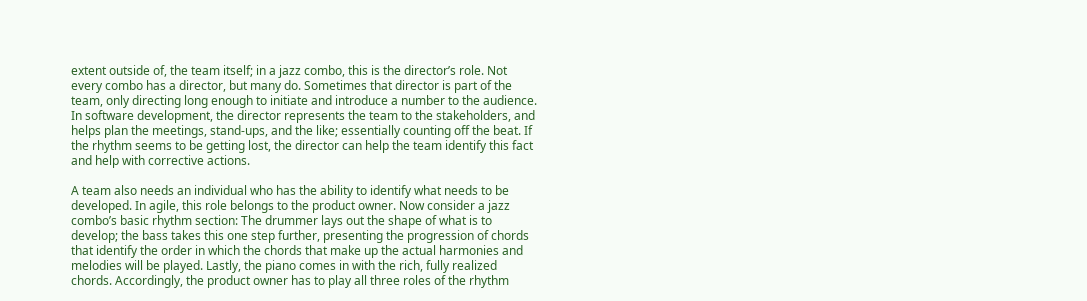extent outside of, the team itself; in a jazz combo, this is the director’s role. Not every combo has a director, but many do. Sometimes that director is part of the team, only directing long enough to initiate and introduce a number to the audience. In software development, the director represents the team to the stakeholders, and helps plan the meetings, stand-ups, and the like; essentially counting off the beat. If the rhythm seems to be getting lost, the director can help the team identify this fact and help with corrective actions.

A team also needs an individual who has the ability to identify what needs to be developed. In agile, this role belongs to the product owner. Now consider a jazz combo’s basic rhythm section: The drummer lays out the shape of what is to develop; the bass takes this one step further, presenting the progression of chords that identify the order in which the chords that make up the actual harmonies and melodies will be played. Lastly, the piano comes in with the rich, fully realized chords. Accordingly, the product owner has to play all three roles of the rhythm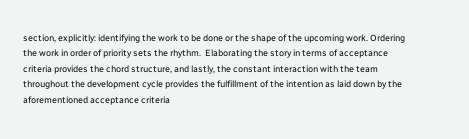section, explicitly: identifying the work to be done or the shape of the upcoming work. Ordering the work in order of priority sets the rhythm.  Elaborating the story in terms of acceptance criteria provides the chord structure, and lastly, the constant interaction with the team throughout the development cycle provides the fulfillment of the intention as laid down by the aforementioned acceptance criteria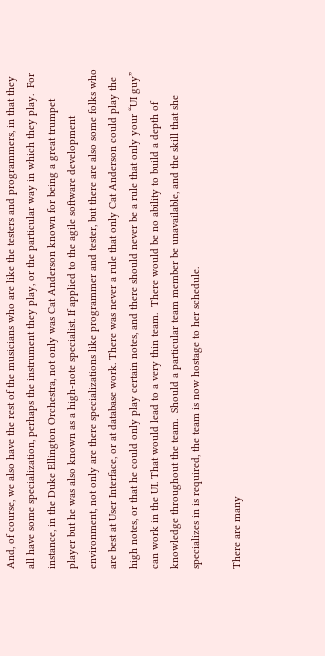And, of course, we also have the rest of the musicians who are like the testers and programmers, in that they all have some specialization, perhaps the instrument they play, or the particular way in which they play.  For instance, in the Duke Ellington Orchestra, not only was Cat Anderson known for being a great trumpet player but he was also known as a high-note specialist. If applied to the agile software development environment, not only are there specializations like programmer and tester, but there are also some folks who are best at User Interface, or at database work. There was never a rule that only Cat Anderson could play the high notes, or that he could only play certain notes, and there should never be a rule that only your “UI guy” can work in the UI. That would lead to a very thin team.  There would be no ability to build a depth of knowledge throughout the team.  Should a particular team member be unavailable, and the skill that she specializes in is required, the team is now hostage to her schedule.

There are many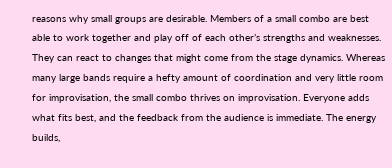reasons why small groups are desirable. Members of a small combo are best able to work together and play off of each other’s strengths and weaknesses. They can react to changes that might come from the stage dynamics. Whereas many large bands require a hefty amount of coordination and very little room for improvisation, the small combo thrives on improvisation. Everyone adds what fits best, and the feedback from the audience is immediate. The energy builds,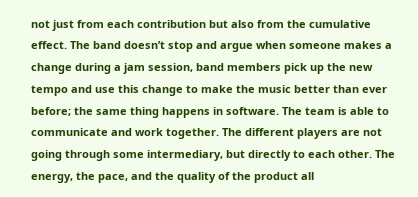not just from each contribution but also from the cumulative effect. The band doesn’t stop and argue when someone makes a change during a jam session, band members pick up the new tempo and use this change to make the music better than ever before; the same thing happens in software. The team is able to communicate and work together. The different players are not going through some intermediary, but directly to each other. The energy, the pace, and the quality of the product all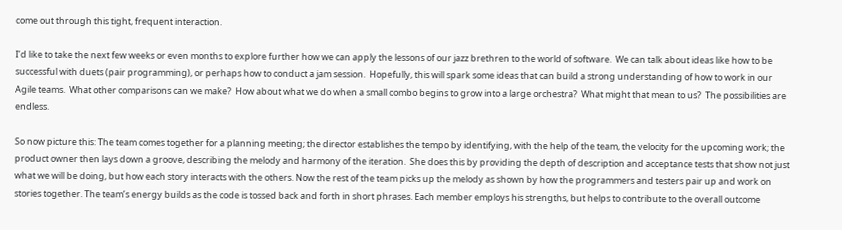come out through this tight, frequent interaction.

I’d like to take the next few weeks or even months to explore further how we can apply the lessons of our jazz brethren to the world of software.  We can talk about ideas like how to be successful with duets (pair programming), or perhaps how to conduct a jam session.  Hopefully, this will spark some ideas that can build a strong understanding of how to work in our Agile teams.  What other comparisons can we make?  How about what we do when a small combo begins to grow into a large orchestra?  What might that mean to us?  The possibilities are endless.

So now picture this: The team comes together for a planning meeting; the director establishes the tempo by identifying, with the help of the team, the velocity for the upcoming work; the product owner then lays down a groove, describing the melody and harmony of the iteration.  She does this by providing the depth of description and acceptance tests that show not just what we will be doing, but how each story interacts with the others. Now the rest of the team picks up the melody as shown by how the programmers and testers pair up and work on stories together. The team’s energy builds as the code is tossed back and forth in short phrases. Each member employs his strengths, but helps to contribute to the overall outcome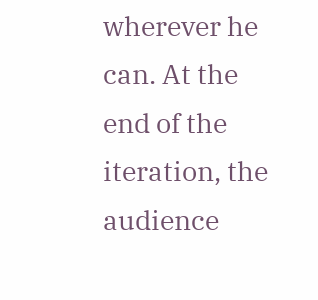wherever he can. At the end of the iteration, the audience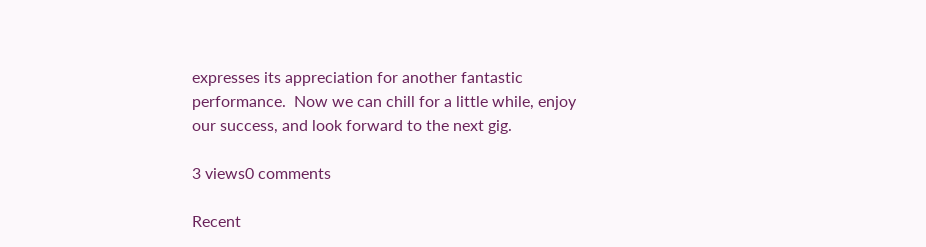expresses its appreciation for another fantastic performance.  Now we can chill for a little while, enjoy our success, and look forward to the next gig.

3 views0 comments

Recent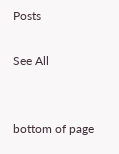Posts

See All


bottom of page